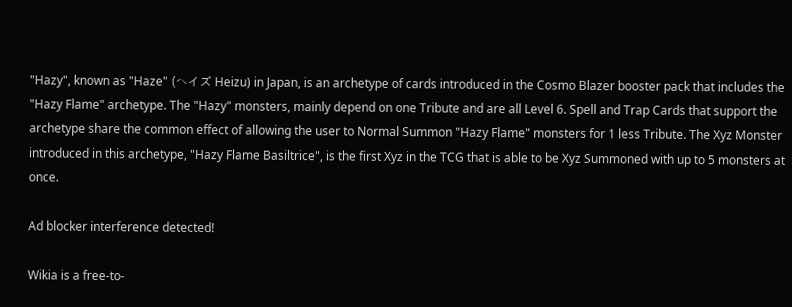"Hazy", known as "Haze" (ヘイズ Heizu) in Japan, is an archetype of cards introduced in the Cosmo Blazer booster pack that includes the "Hazy Flame" archetype. The "Hazy" monsters, mainly depend on one Tribute and are all Level 6. Spell and Trap Cards that support the archetype share the common effect of allowing the user to Normal Summon "Hazy Flame" monsters for 1 less Tribute. The Xyz Monster introduced in this archetype, "Hazy Flame Basiltrice", is the first Xyz in the TCG that is able to be Xyz Summoned with up to 5 monsters at once.

Ad blocker interference detected!

Wikia is a free-to-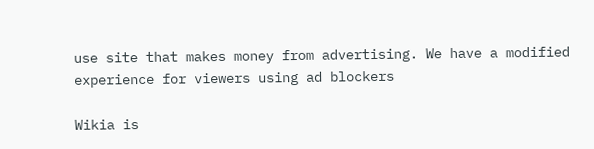use site that makes money from advertising. We have a modified experience for viewers using ad blockers

Wikia is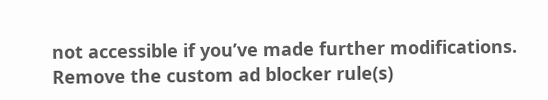not accessible if you’ve made further modifications. Remove the custom ad blocker rule(s)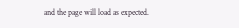and the page will load as expected.